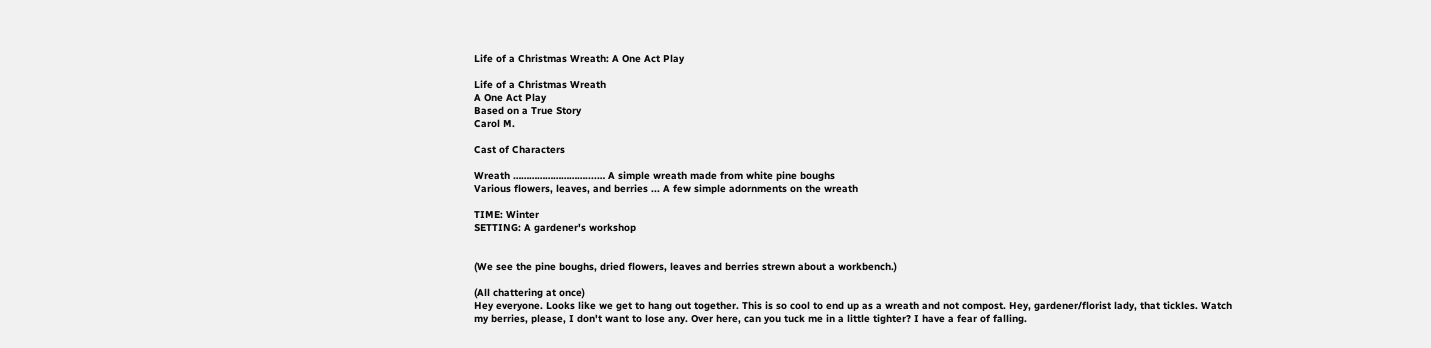Life of a Christmas Wreath: A One Act Play

Life of a Christmas Wreath
A One Act Play
Based on a True Story
Carol M.

Cast of Characters

Wreath ………………………....… A simple wreath made from white pine boughs
Various flowers, leaves, and berries ... A few simple adornments on the wreath

TIME: Winter
SETTING: A gardener's workshop


(We see the pine boughs, dried flowers, leaves and berries strewn about a workbench.)

(All chattering at once)
Hey everyone. Looks like we get to hang out together. This is so cool to end up as a wreath and not compost. Hey, gardener/florist lady, that tickles. Watch my berries, please, I don't want to lose any. Over here, can you tuck me in a little tighter? I have a fear of falling.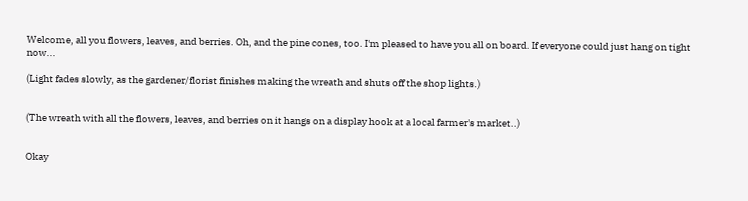Welcome, all you flowers, leaves, and berries. Oh, and the pine cones, too. I'm pleased to have you all on board. If everyone could just hang on tight now...

(Light fades slowly, as the gardener/florist finishes making the wreath and shuts off the shop lights.)


(The wreath with all the flowers, leaves, and berries on it hangs on a display hook at a local farmer's market..)


Okay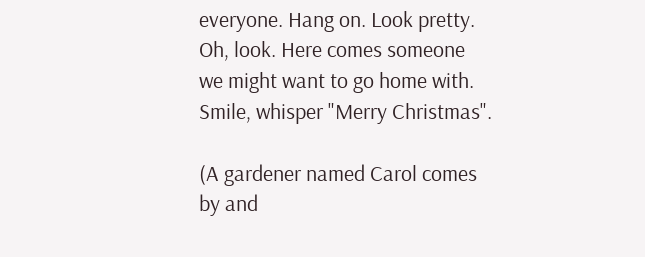everyone. Hang on. Look pretty. Oh, look. Here comes someone we might want to go home with. Smile, whisper "Merry Christmas".

(A gardener named Carol comes by and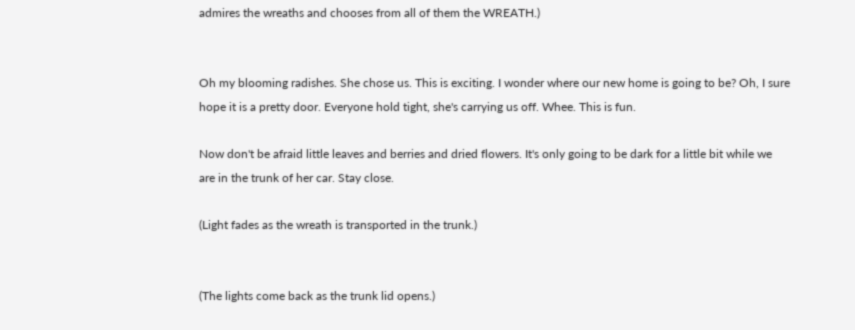admires the wreaths and chooses from all of them the WREATH.)


Oh my blooming radishes. She chose us. This is exciting. I wonder where our new home is going to be? Oh, I sure hope it is a pretty door. Everyone hold tight, she's carrying us off. Whee. This is fun.

Now don't be afraid little leaves and berries and dried flowers. It's only going to be dark for a little bit while we are in the trunk of her car. Stay close.

(Light fades as the wreath is transported in the trunk.)


(The lights come back as the trunk lid opens.)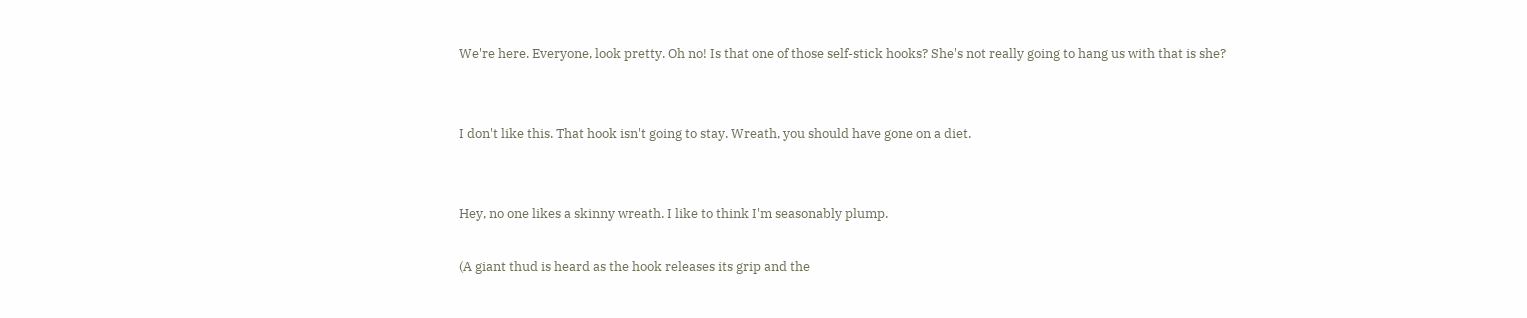We're here. Everyone, look pretty. Oh no! Is that one of those self-stick hooks? She's not really going to hang us with that is she?


I don't like this. That hook isn't going to stay. Wreath, you should have gone on a diet.


Hey, no one likes a skinny wreath. I like to think I'm seasonably plump.

(A giant thud is heard as the hook releases its grip and the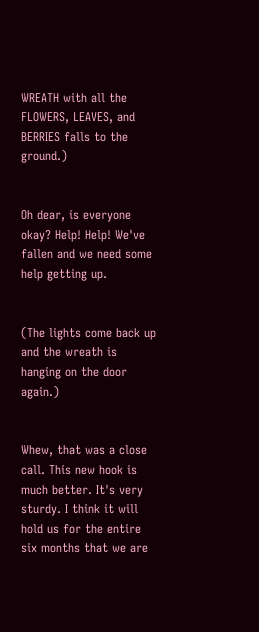WREATH with all the FLOWERS, LEAVES, and BERRIES falls to the ground.)


Oh dear, is everyone okay? Help! Help! We've fallen and we need some help getting up.


(The lights come back up and the wreath is hanging on the door again.)


Whew, that was a close call. This new hook is much better. It's very sturdy. I think it will hold us for the entire six months that we are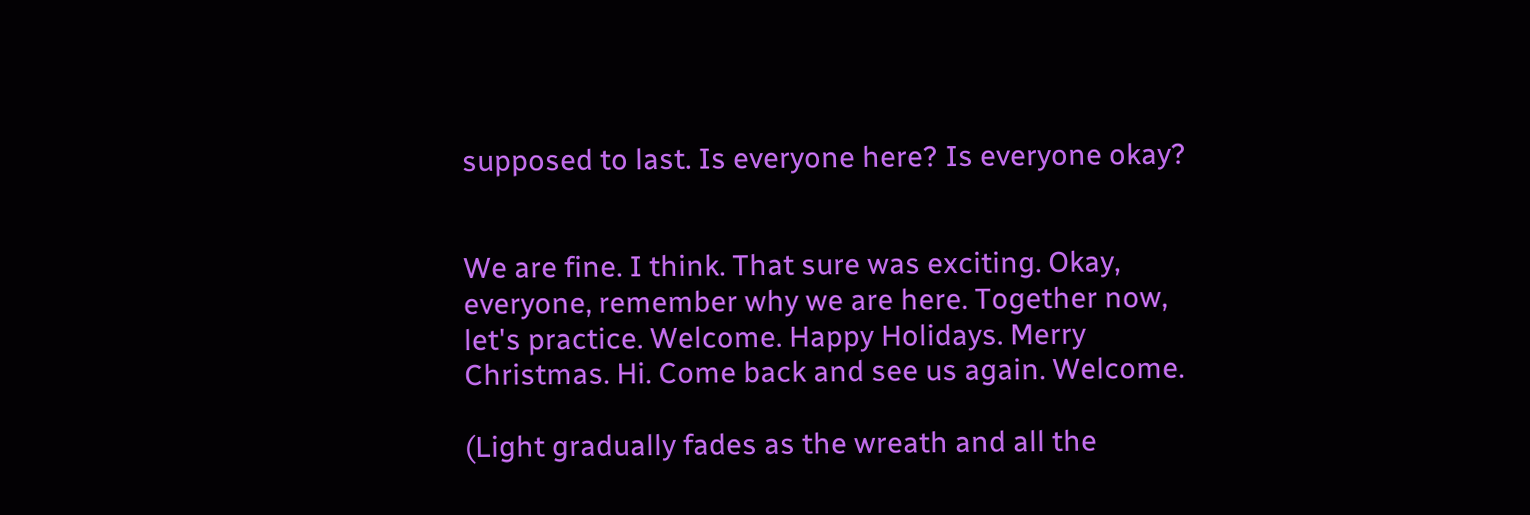supposed to last. Is everyone here? Is everyone okay?


We are fine. I think. That sure was exciting. Okay, everyone, remember why we are here. Together now, let's practice. Welcome. Happy Holidays. Merry Christmas. Hi. Come back and see us again. Welcome.

(Light gradually fades as the wreath and all the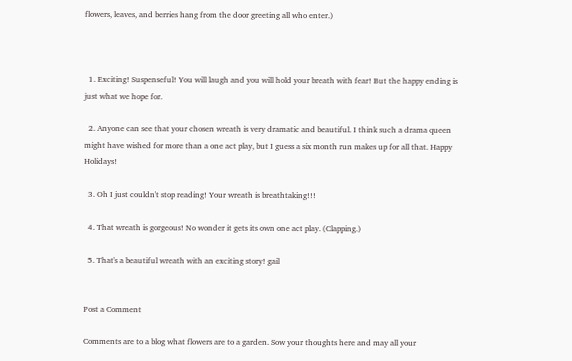flowers, leaves, and berries hang from the door greeting all who enter.)



  1. Exciting! Suspenseful! You will laugh and you will hold your breath with fear! But the happy ending is just what we hope for.

  2. Anyone can see that your chosen wreath is very dramatic and beautiful. I think such a drama queen might have wished for more than a one act play, but I guess a six month run makes up for all that. Happy Holidays!

  3. Oh I just couldn't stop reading! Your wreath is breathtaking!!!

  4. That wreath is gorgeous! No wonder it gets its own one act play. (Clapping.)

  5. That's a beautiful wreath with an exciting story! gail


Post a Comment

Comments are to a blog what flowers are to a garden. Sow your thoughts here and may all your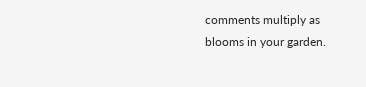comments multiply as blooms in your garden.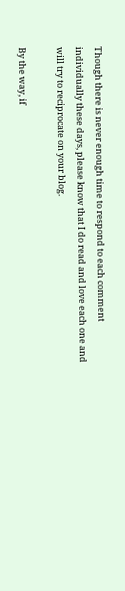Though there is never enough time to respond to each comment individually these days, please know that I do read and love each one and will try to reciprocate on your blog.

By the way, if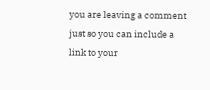you are leaving a comment just so you can include a link to your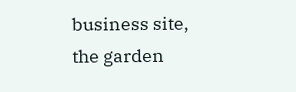business site, the garden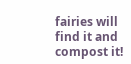fairies will find it and compost it!